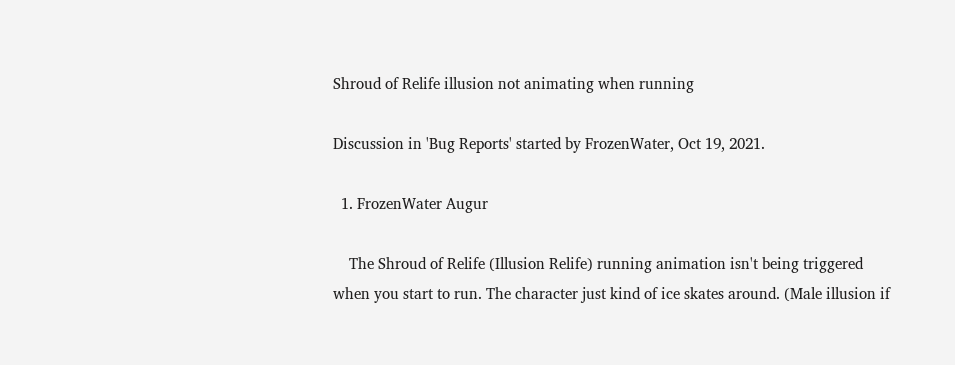Shroud of Relife illusion not animating when running

Discussion in 'Bug Reports' started by FrozenWater, Oct 19, 2021.

  1. FrozenWater Augur

    The Shroud of Relife (Illusion Relife) running animation isn't being triggered when you start to run. The character just kind of ice skates around. (Male illusion if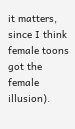it matters, since I think female toons got the female illusion).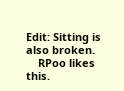Edit: Sitting is also broken.
    RPoo likes this.